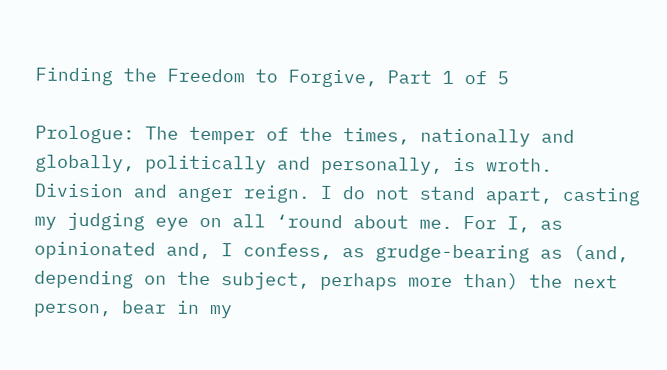Finding the Freedom to Forgive, Part 1 of 5

Prologue: The temper of the times, nationally and globally, politically and personally, is wroth. Division and anger reign. I do not stand apart, casting my judging eye on all ‘round about me. For I, as opinionated and, I confess, as grudge-bearing as (and, depending on the subject, perhaps more than) the next person, bear in my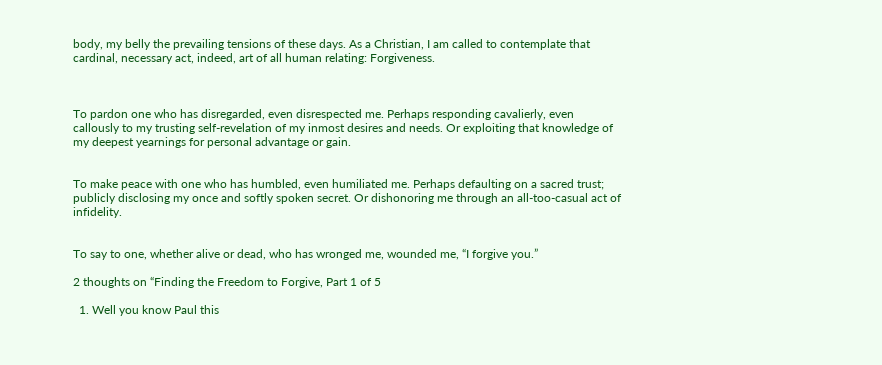body, my belly the prevailing tensions of these days. As a Christian, I am called to contemplate that cardinal, necessary act, indeed, art of all human relating: Forgiveness.



To pardon one who has disregarded, even disrespected me. Perhaps responding cavalierly, even callously to my trusting self-revelation of my inmost desires and needs. Or exploiting that knowledge of my deepest yearnings for personal advantage or gain.


To make peace with one who has humbled, even humiliated me. Perhaps defaulting on a sacred trust; publicly disclosing my once and softly spoken secret. Or dishonoring me through an all-too-casual act of infidelity.


To say to one, whether alive or dead, who has wronged me, wounded me, “I forgive you.”

2 thoughts on “Finding the Freedom to Forgive, Part 1 of 5

  1. Well you know Paul this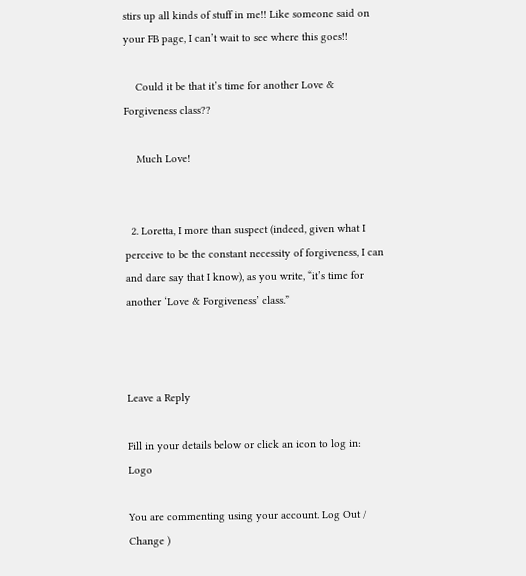stirs up all kinds of stuff in me!! Like someone said on your FB page, I can’t wait to see where this goes!!

    Could it be that it’s time for another Love & Forgiveness class??

    Much Love!


  2. Loretta, I more than suspect (indeed, given what I perceive to be the constant necessity of forgiveness, I can and dare say that I know), as you write, “it’s time for another ‘Love & Forgiveness’ class.”



Leave a Reply

Fill in your details below or click an icon to log in: Logo

You are commenting using your account. Log Out /  Change )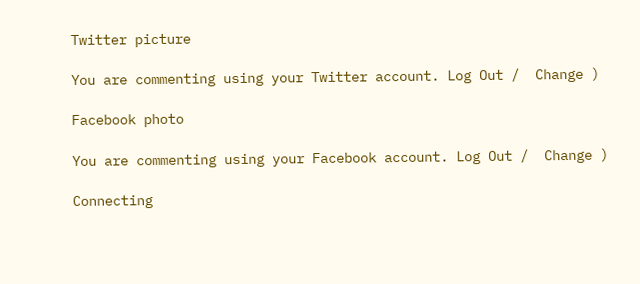Twitter picture

You are commenting using your Twitter account. Log Out /  Change )

Facebook photo

You are commenting using your Facebook account. Log Out /  Change )

Connecting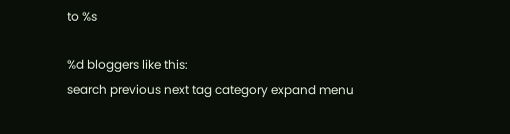to %s

%d bloggers like this:
search previous next tag category expand menu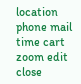location phone mail time cart zoom edit close